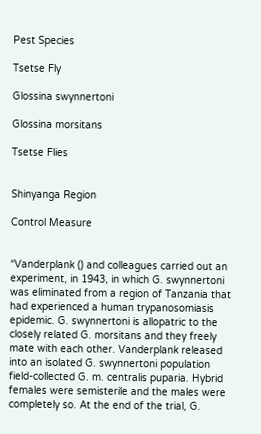Pest Species

Tsetse Fly

Glossina swynnertoni

Glossina morsitans

Tsetse Flies


Shinyanga Region

Control Measure


“Vanderplank () and colleagues carried out an experiment, in 1943, in which G. swynnertoni was eliminated from a region of Tanzania that had experienced a human trypanosomiasis epidemic. G. swynnertoni is allopatric to the closely related G. morsitans and they freely mate with each other. Vanderplank released into an isolated G. swynnertoni population field-collected G. m. centralis puparia. Hybrid females were semisterile and the males were completely so. At the end of the trial, G.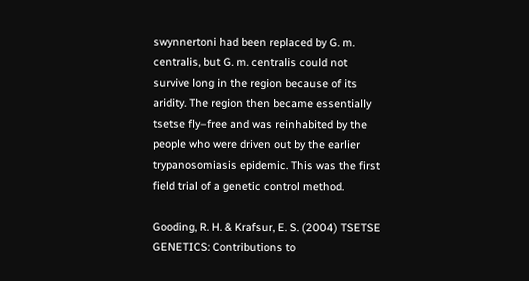swynnertoni had been replaced by G. m. centralis, but G. m. centralis could not survive long in the region because of its aridity. The region then became essentially tsetse fly–free and was reinhabited by the people who were driven out by the earlier trypanosomiasis epidemic. This was the first field trial of a genetic control method.

Gooding, R. H. & Krafsur, E. S. (2004) TSETSE GENETICS: Contributions to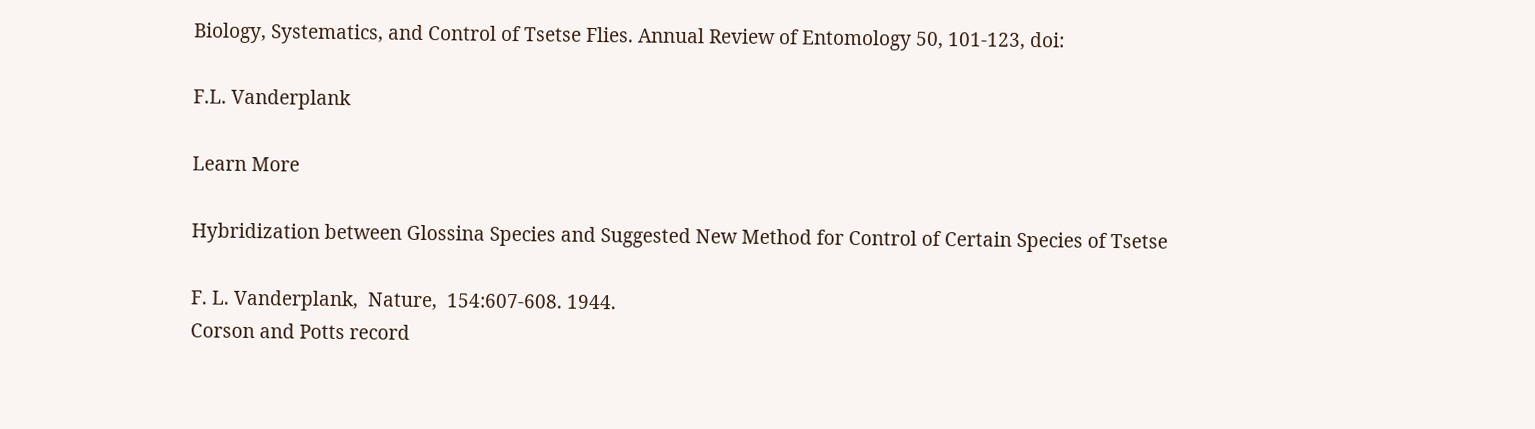Biology, Systematics, and Control of Tsetse Flies. Annual Review of Entomology 50, 101-123, doi:

F.L. Vanderplank

Learn More

Hybridization between Glossina Species and Suggested New Method for Control of Certain Species of Tsetse

F. L. Vanderplank,  Nature,  154:607-608. 1944.
Corson and Potts record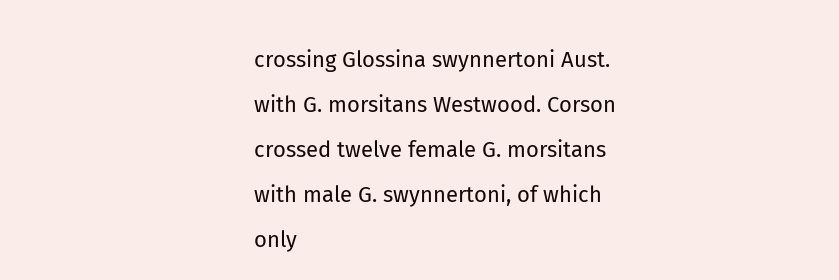crossing Glossina swynnertoni Aust. with G. morsitans Westwood. Corson crossed twelve female G. morsitans with male G. swynnertoni, of which only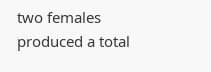two females produced a total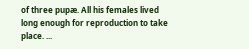of three pupæ. All his females lived long enough for reproduction to take place. ...